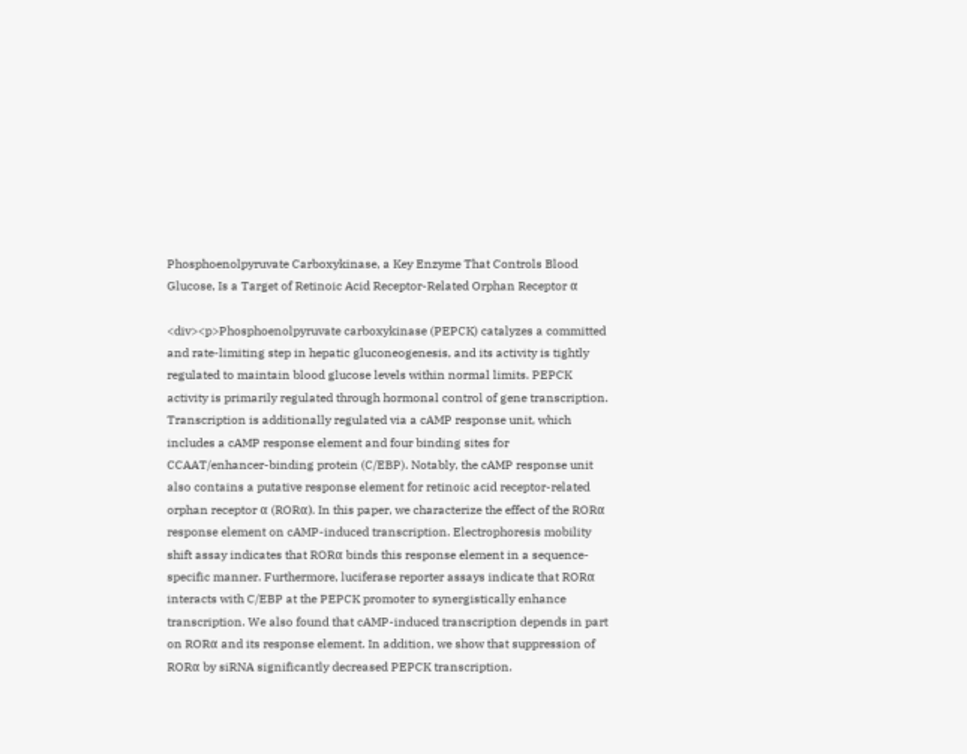Phosphoenolpyruvate Carboxykinase, a Key Enzyme That Controls Blood Glucose, Is a Target of Retinoic Acid Receptor-Related Orphan Receptor α

<div><p>Phosphoenolpyruvate carboxykinase (PEPCK) catalyzes a committed and rate-limiting step in hepatic gluconeogenesis, and its activity is tightly regulated to maintain blood glucose levels within normal limits. PEPCK activity is primarily regulated through hormonal control of gene transcription. Transcription is additionally regulated via a cAMP response unit, which includes a cAMP response element and four binding sites for CCAAT/enhancer-binding protein (C/EBP). Notably, the cAMP response unit also contains a putative response element for retinoic acid receptor-related orphan receptor α (RORα). In this paper, we characterize the effect of the RORα response element on cAMP-induced transcription. Electrophoresis mobility shift assay indicates that RORα binds this response element in a sequence-specific manner. Furthermore, luciferase reporter assays indicate that RORα interacts with C/EBP at the PEPCK promoter to synergistically enhance transcription. We also found that cAMP-induced transcription depends in part on RORα and its response element. In addition, we show that suppression of RORα by siRNA significantly decreased PEPCK transcription.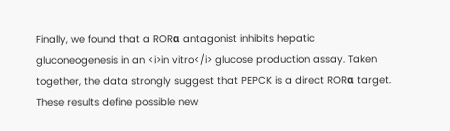Finally, we found that a RORα antagonist inhibits hepatic gluconeogenesis in an <i>in vitro</i> glucose production assay. Taken together, the data strongly suggest that PEPCK is a direct RORα target. These results define possible new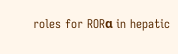roles for RORα in hepatic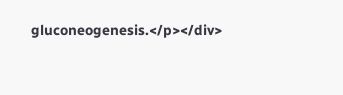gluconeogenesis.</p></div>